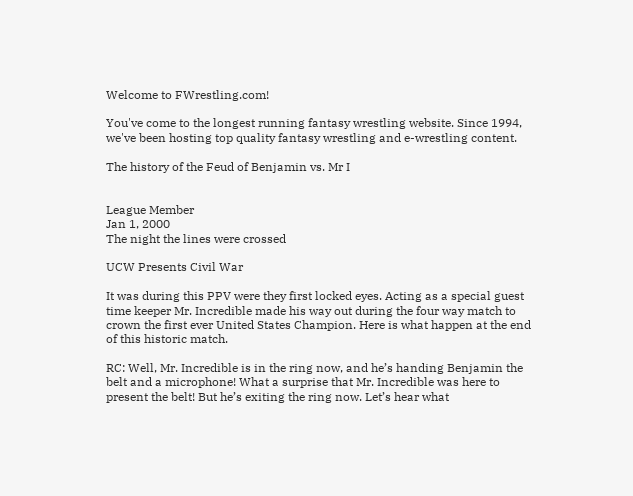Welcome to FWrestling.com!

You've come to the longest running fantasy wrestling website. Since 1994, we've been hosting top quality fantasy wrestling and e-wrestling content.

The history of the Feud of Benjamin vs. Mr I


League Member
Jan 1, 2000
The night the lines were crossed

UCW Presents Civil War

It was during this PPV were they first locked eyes. Acting as a special guest time keeper Mr. Incredible made his way out during the four way match to crown the first ever United States Champion. Here is what happen at the end of this historic match.

RC: Well, Mr. Incredible is in the ring now, and he’s handing Benjamin the belt and a microphone! What a surprise that Mr. Incredible was here to present the belt! But he’s exiting the ring now. Let’s hear what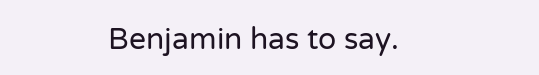Benjamin has to say.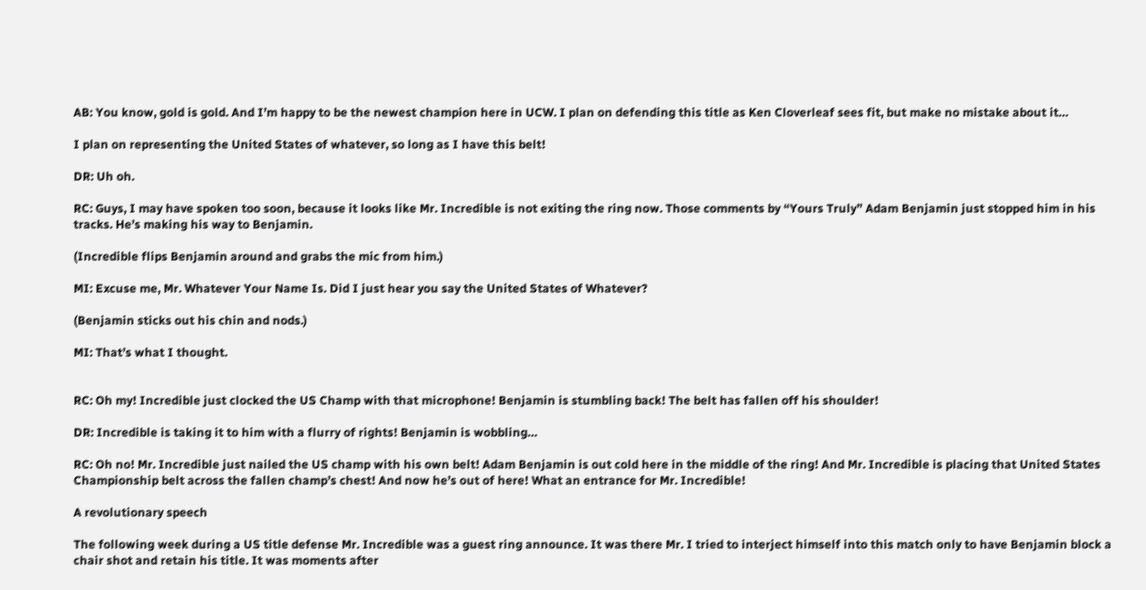AB: You know, gold is gold. And I’m happy to be the newest champion here in UCW. I plan on defending this title as Ken Cloverleaf sees fit, but make no mistake about it…

I plan on representing the United States of whatever, so long as I have this belt!

DR: Uh oh.

RC: Guys, I may have spoken too soon, because it looks like Mr. Incredible is not exiting the ring now. Those comments by “Yours Truly” Adam Benjamin just stopped him in his tracks. He’s making his way to Benjamin.

(Incredible flips Benjamin around and grabs the mic from him.)

MI: Excuse me, Mr. Whatever Your Name Is. Did I just hear you say the United States of Whatever?

(Benjamin sticks out his chin and nods.)

MI: That’s what I thought.


RC: Oh my! Incredible just clocked the US Champ with that microphone! Benjamin is stumbling back! The belt has fallen off his shoulder!

DR: Incredible is taking it to him with a flurry of rights! Benjamin is wobbling…

RC: Oh no! Mr. Incredible just nailed the US champ with his own belt! Adam Benjamin is out cold here in the middle of the ring! And Mr. Incredible is placing that United States Championship belt across the fallen champ’s chest! And now he’s out of here! What an entrance for Mr. Incredible!

A revolutionary speech

The following week during a US title defense Mr. Incredible was a guest ring announce. It was there Mr. I tried to interject himself into this match only to have Benjamin block a chair shot and retain his title. It was moments after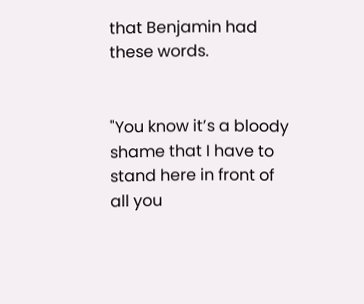that Benjamin had these words.


"You know it’s a bloody shame that I have to stand here in front of all you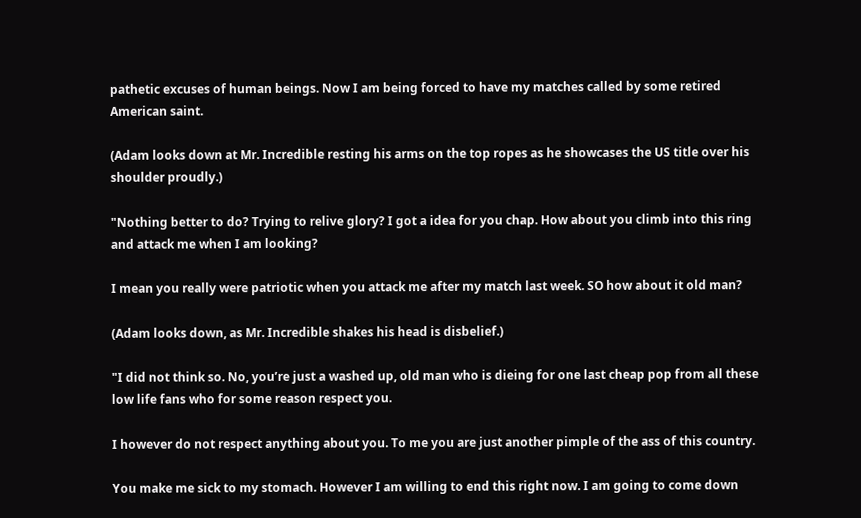pathetic excuses of human beings. Now I am being forced to have my matches called by some retired American saint.

(Adam looks down at Mr. Incredible resting his arms on the top ropes as he showcases the US title over his shoulder proudly.)

"Nothing better to do? Trying to relive glory? I got a idea for you chap. How about you climb into this ring and attack me when I am looking?

I mean you really were patriotic when you attack me after my match last week. SO how about it old man?

(Adam looks down, as Mr. Incredible shakes his head is disbelief.)

"I did not think so. No, you’re just a washed up, old man who is dieing for one last cheap pop from all these low life fans who for some reason respect you.

I however do not respect anything about you. To me you are just another pimple of the ass of this country.

You make me sick to my stomach. However I am willing to end this right now. I am going to come down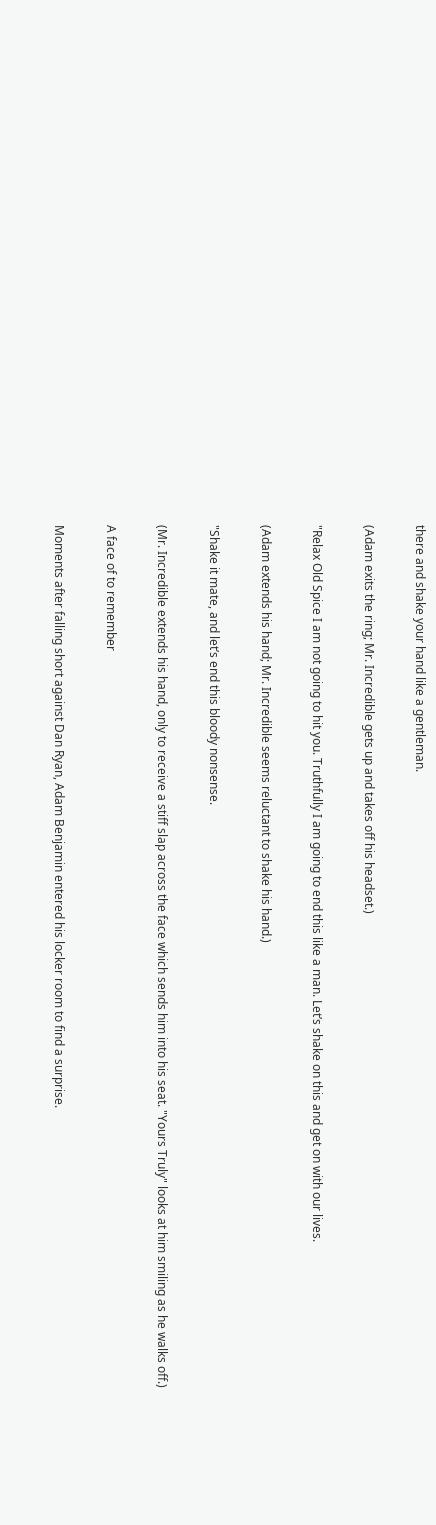there and shake your hand like a gentleman.

(Adam exits the ring; Mr. Incredible gets up and takes off his headset.)

"Relax Old Spice I am not going to hit you. Truthfully I am going to end this like a man. Let’s shake on this and get on with our lives.

(Adam extends his hand; Mr. Incredible seems reluctant to shake his hand.)

"Shake it mate, and let’s end this bloody nonsense.

(Mr. Incredible extends his hand, only to receive a stiff slap across the face which sends him into his seat. "Yours Truly" looks at him smiling as he walks off.)

A face of to remember

Moments after falling short against Dan Ryan, Adam Benjamin entered his locker room to find a surprise.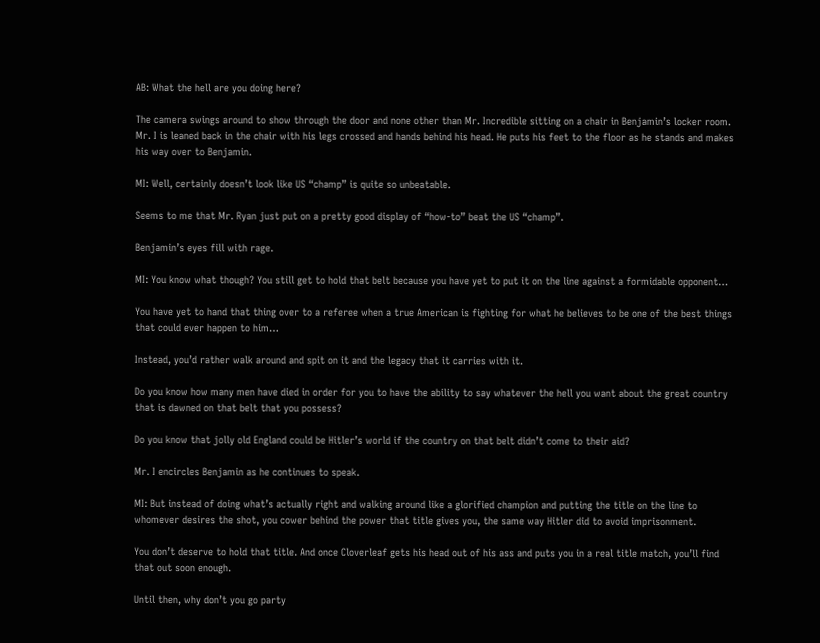AB: What the hell are you doing here?

The camera swings around to show through the door and none other than Mr. Incredible sitting on a chair in Benjamin’s locker room. Mr. I is leaned back in the chair with his legs crossed and hands behind his head. He puts his feet to the floor as he stands and makes his way over to Benjamin.

MI: Well, certainly doesn’t look like US “champ” is quite so unbeatable.

Seems to me that Mr. Ryan just put on a pretty good display of “how-to” beat the US “champ”.

Benjamin’s eyes fill with rage.

MI: You know what though? You still get to hold that belt because you have yet to put it on the line against a formidable opponent…

You have yet to hand that thing over to a referee when a true American is fighting for what he believes to be one of the best things that could ever happen to him…

Instead, you’d rather walk around and spit on it and the legacy that it carries with it.

Do you know how many men have died in order for you to have the ability to say whatever the hell you want about the great country that is dawned on that belt that you possess?

Do you know that jolly old England could be Hitler’s world if the country on that belt didn’t come to their aid?

Mr. I encircles Benjamin as he continues to speak.

MI: But instead of doing what’s actually right and walking around like a glorified champion and putting the title on the line to whomever desires the shot, you cower behind the power that title gives you, the same way Hitler did to avoid imprisonment.

You don’t deserve to hold that title. And once Cloverleaf gets his head out of his ass and puts you in a real title match, you’ll find that out soon enough.

Until then, why don’t you go party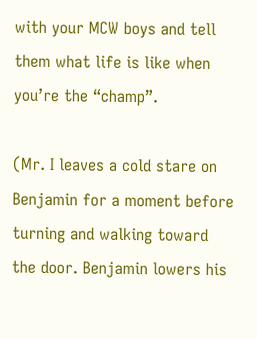with your MCW boys and tell them what life is like when you’re the “champ”.

(Mr. I leaves a cold stare on Benjamin for a moment before turning and walking toward the door. Benjamin lowers his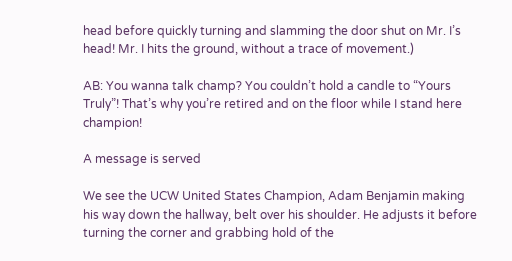head before quickly turning and slamming the door shut on Mr. I’s head! Mr. I hits the ground, without a trace of movement.)

AB: You wanna talk champ? You couldn’t hold a candle to “Yours Truly”! That’s why you’re retired and on the floor while I stand here champion!

A message is served

We see the UCW United States Champion, Adam Benjamin making his way down the hallway, belt over his shoulder. He adjusts it before turning the corner and grabbing hold of the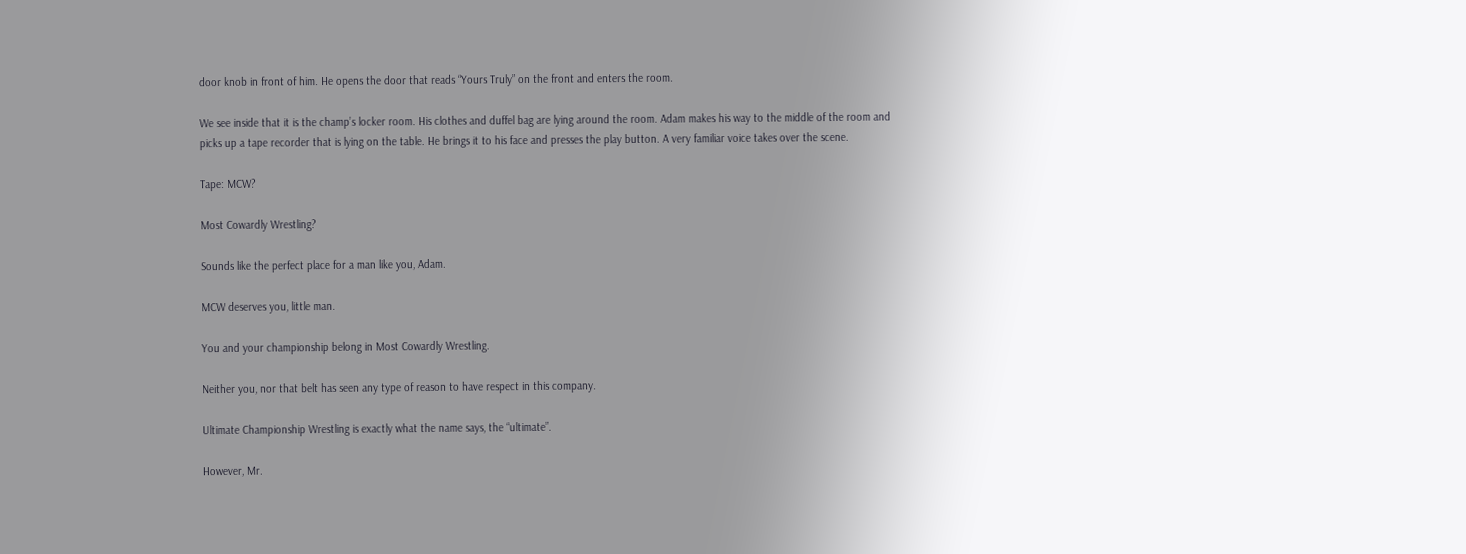door knob in front of him. He opens the door that reads “Yours Truly” on the front and enters the room.

We see inside that it is the champ’s locker room. His clothes and duffel bag are lying around the room. Adam makes his way to the middle of the room and picks up a tape recorder that is lying on the table. He brings it to his face and presses the play button. A very familiar voice takes over the scene.

Tape: MCW?

Most Cowardly Wrestling?

Sounds like the perfect place for a man like you, Adam.

MCW deserves you, little man.

You and your championship belong in Most Cowardly Wrestling.

Neither you, nor that belt has seen any type of reason to have respect in this company.

Ultimate Championship Wrestling is exactly what the name says, the “ultimate”.

However, Mr.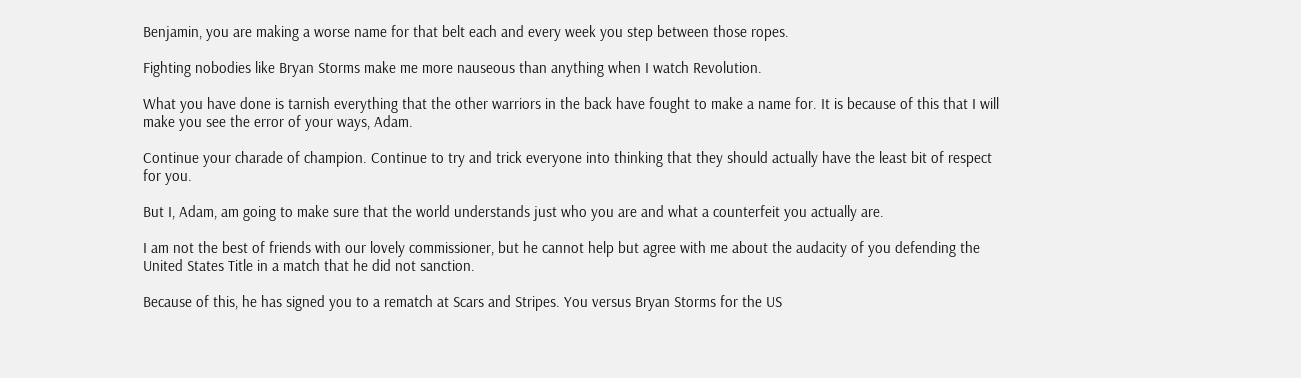Benjamin, you are making a worse name for that belt each and every week you step between those ropes.

Fighting nobodies like Bryan Storms make me more nauseous than anything when I watch Revolution.

What you have done is tarnish everything that the other warriors in the back have fought to make a name for. It is because of this that I will make you see the error of your ways, Adam.

Continue your charade of champion. Continue to try and trick everyone into thinking that they should actually have the least bit of respect for you.

But I, Adam, am going to make sure that the world understands just who you are and what a counterfeit you actually are.

I am not the best of friends with our lovely commissioner, but he cannot help but agree with me about the audacity of you defending the United States Title in a match that he did not sanction.

Because of this, he has signed you to a rematch at Scars and Stripes. You versus Bryan Storms for the US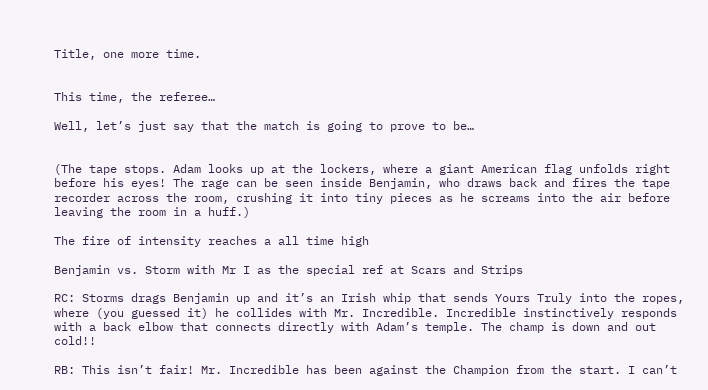Title, one more time.


This time, the referee…

Well, let’s just say that the match is going to prove to be…


(The tape stops. Adam looks up at the lockers, where a giant American flag unfolds right before his eyes! The rage can be seen inside Benjamin, who draws back and fires the tape recorder across the room, crushing it into tiny pieces as he screams into the air before leaving the room in a huff.)

The fire of intensity reaches a all time high

Benjamin vs. Storm with Mr I as the special ref at Scars and Strips

RC: Storms drags Benjamin up and it’s an Irish whip that sends Yours Truly into the ropes, where (you guessed it) he collides with Mr. Incredible. Incredible instinctively responds with a back elbow that connects directly with Adam’s temple. The champ is down and out cold!!

RB: This isn’t fair! Mr. Incredible has been against the Champion from the start. I can’t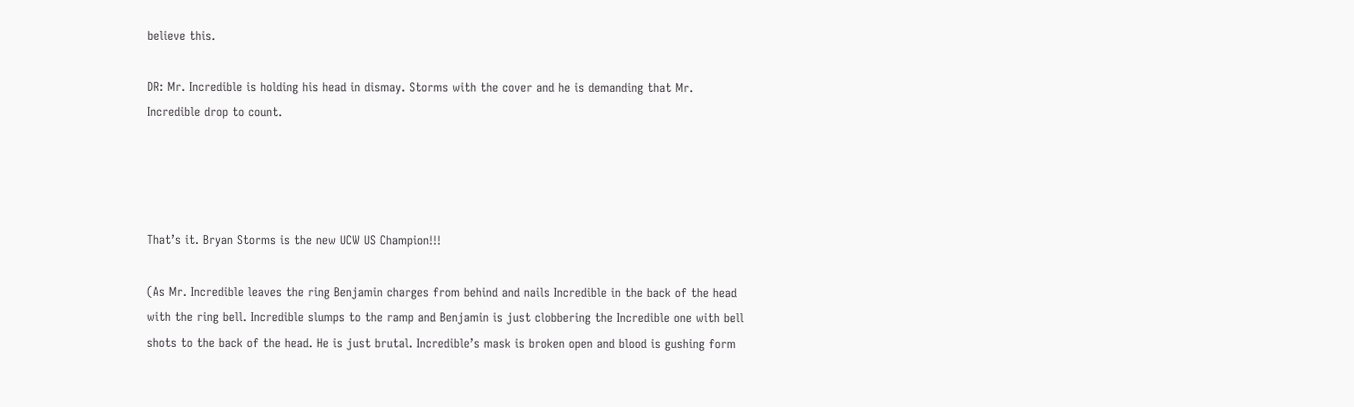believe this.

DR: Mr. Incredible is holding his head in dismay. Storms with the cover and he is demanding that Mr. Incredible drop to count.




That’s it. Bryan Storms is the new UCW US Champion!!!

(As Mr. Incredible leaves the ring Benjamin charges from behind and nails Incredible in the back of the head with the ring bell. Incredible slumps to the ramp and Benjamin is just clobbering the Incredible one with bell shots to the back of the head. He is just brutal. Incredible’s mask is broken open and blood is gushing form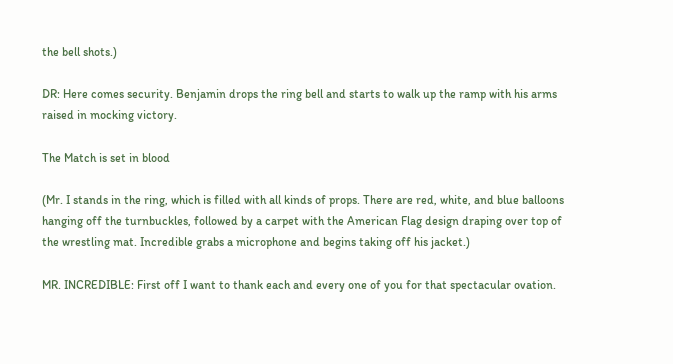the bell shots.)

DR: Here comes security. Benjamin drops the ring bell and starts to walk up the ramp with his arms raised in mocking victory.

The Match is set in blood

(Mr. I stands in the ring, which is filled with all kinds of props. There are red, white, and blue balloons hanging off the turnbuckles, followed by a carpet with the American Flag design draping over top of the wrestling mat. Incredible grabs a microphone and begins taking off his jacket.)

MR. INCREDIBLE: First off I want to thank each and every one of you for that spectacular ovation.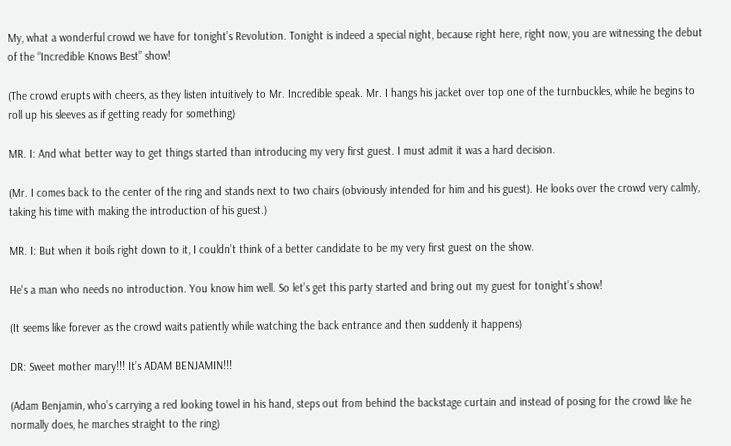My, what a wonderful crowd we have for tonight’s Revolution. Tonight is indeed a special night, because right here, right now, you are witnessing the debut of the “Incredible Knows Best” show!

(The crowd erupts with cheers, as they listen intuitively to Mr. Incredible speak. Mr. I hangs his jacket over top one of the turnbuckles, while he begins to roll up his sleeves as if getting ready for something)

MR. I: And what better way to get things started than introducing my very first guest. I must admit it was a hard decision.

(Mr. I comes back to the center of the ring and stands next to two chairs (obviously intended for him and his guest). He looks over the crowd very calmly, taking his time with making the introduction of his guest.)

MR. I: But when it boils right down to it, I couldn’t think of a better candidate to be my very first guest on the show.

He's a man who needs no introduction. You know him well. So let’s get this party started and bring out my guest for tonight’s show!

(It seems like forever as the crowd waits patiently while watching the back entrance and then suddenly it happens)

DR: Sweet mother mary!!! It’s ADAM BENJAMIN!!!

(Adam Benjamin, who’s carrying a red looking towel in his hand, steps out from behind the backstage curtain and instead of posing for the crowd like he normally does, he marches straight to the ring)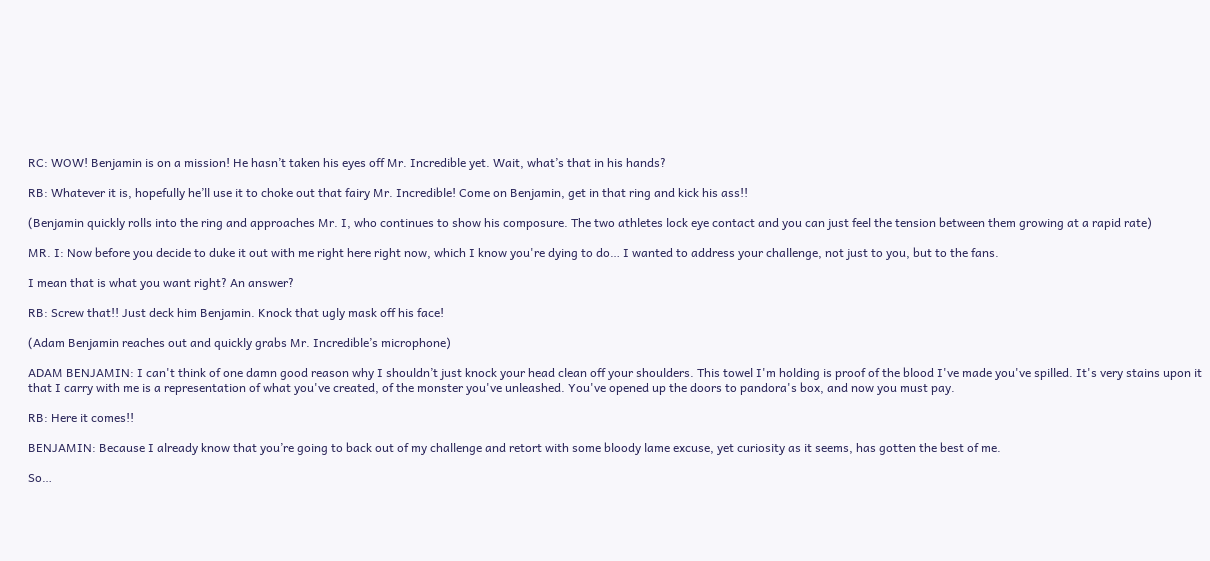RC: WOW! Benjamin is on a mission! He hasn’t taken his eyes off Mr. Incredible yet. Wait, what’s that in his hands?

RB: Whatever it is, hopefully he’ll use it to choke out that fairy Mr. Incredible! Come on Benjamin, get in that ring and kick his ass!!

(Benjamin quickly rolls into the ring and approaches Mr. I, who continues to show his composure. The two athletes lock eye contact and you can just feel the tension between them growing at a rapid rate)

MR. I: Now before you decide to duke it out with me right here right now, which I know you're dying to do… I wanted to address your challenge, not just to you, but to the fans.

I mean that is what you want right? An answer?

RB: Screw that!! Just deck him Benjamin. Knock that ugly mask off his face!

(Adam Benjamin reaches out and quickly grabs Mr. Incredible’s microphone)

ADAM BENJAMIN: I can't think of one damn good reason why I shouldn’t just knock your head clean off your shoulders. This towel I'm holding is proof of the blood I've made you've spilled. It's very stains upon it that I carry with me is a representation of what you've created, of the monster you've unleashed. You've opened up the doors to pandora's box, and now you must pay.

RB: Here it comes!!

BENJAMIN: Because I already know that you’re going to back out of my challenge and retort with some bloody lame excuse, yet curiosity as it seems, has gotten the best of me.

So…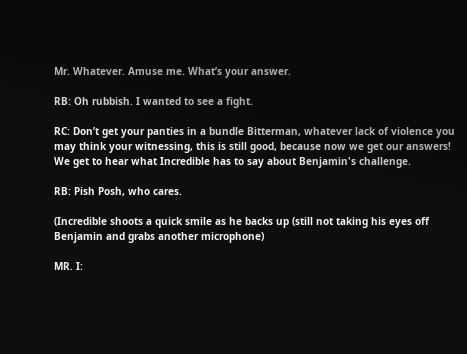Mr. Whatever. Amuse me. What’s your answer.

RB: Oh rubbish. I wanted to see a fight.

RC: Don’t get your panties in a bundle Bitterman, whatever lack of violence you may think your witnessing, this is still good, because now we get our answers! We get to hear what Incredible has to say about Benjamin's challenge.

RB: Pish Posh, who cares.

(Incredible shoots a quick smile as he backs up (still not taking his eyes off Benjamin and grabs another microphone)

MR. I: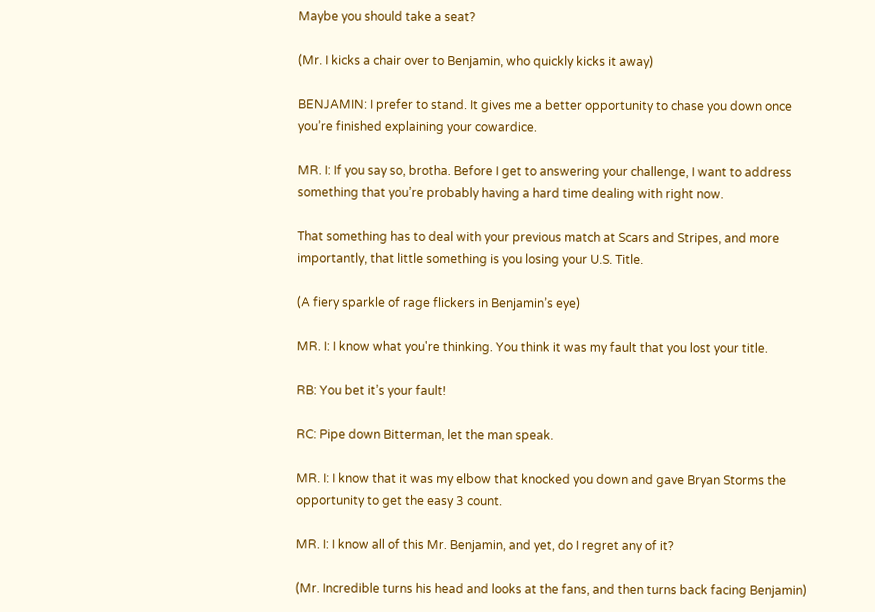Maybe you should take a seat?

(Mr. I kicks a chair over to Benjamin, who quickly kicks it away)

BENJAMIN: I prefer to stand. It gives me a better opportunity to chase you down once you’re finished explaining your cowardice.

MR. I: If you say so, brotha. Before I get to answering your challenge, I want to address something that you’re probably having a hard time dealing with right now.

That something has to deal with your previous match at Scars and Stripes, and more importantly, that little something is you losing your U.S. Title.

(A fiery sparkle of rage flickers in Benjamin’s eye)

MR. I: I know what you're thinking. You think it was my fault that you lost your title.

RB: You bet it’s your fault!

RC: Pipe down Bitterman, let the man speak.

MR. I: I know that it was my elbow that knocked you down and gave Bryan Storms the opportunity to get the easy 3 count.

MR. I: I know all of this Mr. Benjamin, and yet, do I regret any of it?

(Mr. Incredible turns his head and looks at the fans, and then turns back facing Benjamin)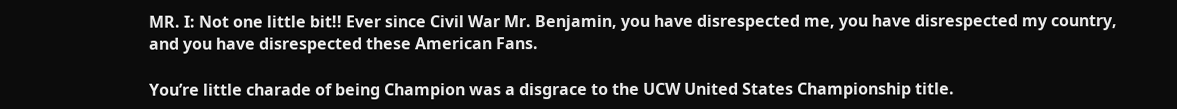MR. I: Not one little bit!! Ever since Civil War Mr. Benjamin, you have disrespected me, you have disrespected my country, and you have disrespected these American Fans.

You’re little charade of being Champion was a disgrace to the UCW United States Championship title.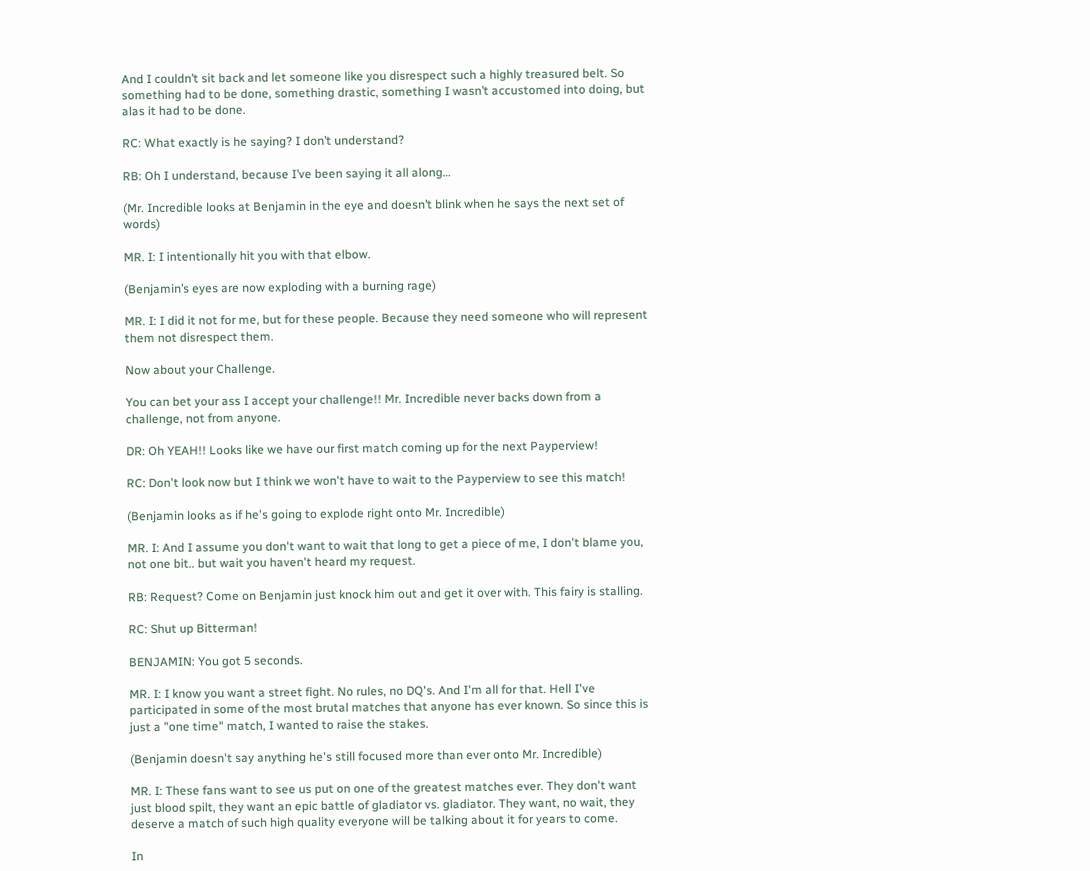And I couldn’t sit back and let someone like you disrespect such a highly treasured belt. So something had to be done, something drastic, something I wasn’t accustomed into doing, but alas it had to be done.

RC: What exactly is he saying? I don’t understand?

RB: Oh I understand, because I’ve been saying it all along…

(Mr. Incredible looks at Benjamin in the eye and doesn’t blink when he says the next set of words)

MR. I: I intentionally hit you with that elbow.

(Benjamin’s eyes are now exploding with a burning rage)

MR. I: I did it not for me, but for these people. Because they need someone who will represent them not disrespect them.

Now about your Challenge.

You can bet your ass I accept your challenge!! Mr. Incredible never backs down from a challenge, not from anyone.

DR: Oh YEAH!! Looks like we have our first match coming up for the next Payperview!

RC: Don't look now but I think we won't have to wait to the Payperview to see this match!

(Benjamin looks as if he's going to explode right onto Mr. Incredible)

MR. I: And I assume you don't want to wait that long to get a piece of me, I don't blame you, not one bit.. but wait you haven't heard my request.

RB: Request? Come on Benjamin just knock him out and get it over with. This fairy is stalling.

RC: Shut up Bitterman!

BENJAMIN: You got 5 seconds.

MR. I: I know you want a street fight. No rules, no DQ's. And I'm all for that. Hell I've participated in some of the most brutal matches that anyone has ever known. So since this is just a "one time" match, I wanted to raise the stakes.

(Benjamin doesn't say anything he's still focused more than ever onto Mr. Incredible)

MR. I: These fans want to see us put on one of the greatest matches ever. They don't want just blood spilt, they want an epic battle of gladiator vs. gladiator. They want, no wait, they deserve a match of such high quality everyone will be talking about it for years to come.

In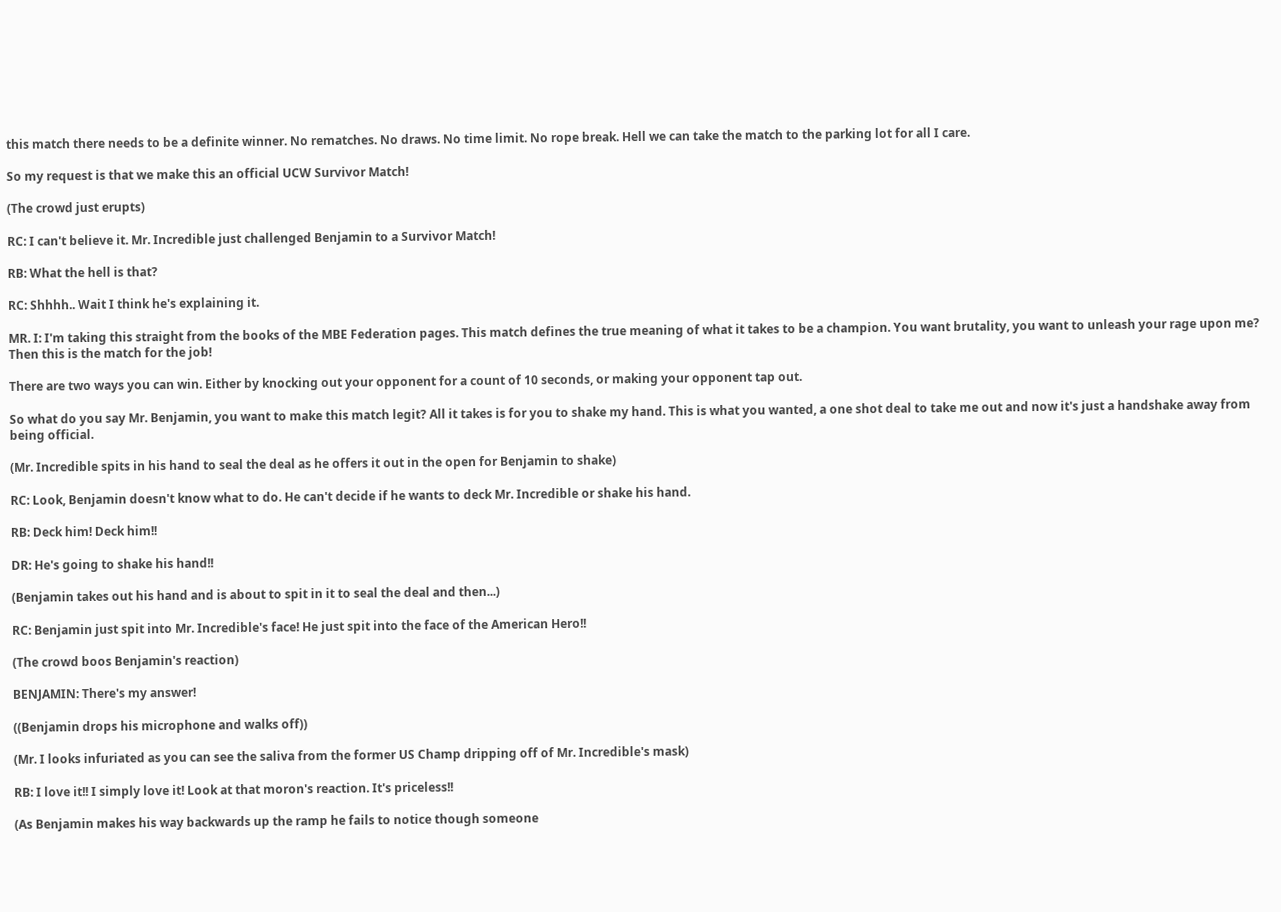this match there needs to be a definite winner. No rematches. No draws. No time limit. No rope break. Hell we can take the match to the parking lot for all I care.

So my request is that we make this an official UCW Survivor Match!

(The crowd just erupts)

RC: I can't believe it. Mr. Incredible just challenged Benjamin to a Survivor Match!

RB: What the hell is that?

RC: Shhhh.. Wait I think he's explaining it.

MR. I: I'm taking this straight from the books of the MBE Federation pages. This match defines the true meaning of what it takes to be a champion. You want brutality, you want to unleash your rage upon me? Then this is the match for the job!

There are two ways you can win. Either by knocking out your opponent for a count of 10 seconds, or making your opponent tap out.

So what do you say Mr. Benjamin, you want to make this match legit? All it takes is for you to shake my hand. This is what you wanted, a one shot deal to take me out and now it's just a handshake away from being official.

(Mr. Incredible spits in his hand to seal the deal as he offers it out in the open for Benjamin to shake)

RC: Look, Benjamin doesn't know what to do. He can't decide if he wants to deck Mr. Incredible or shake his hand.

RB: Deck him! Deck him!!

DR: He's going to shake his hand!!

(Benjamin takes out his hand and is about to spit in it to seal the deal and then...)

RC: Benjamin just spit into Mr. Incredible's face! He just spit into the face of the American Hero!!

(The crowd boos Benjamin's reaction)

BENJAMIN: There's my answer!

((Benjamin drops his microphone and walks off))

(Mr. I looks infuriated as you can see the saliva from the former US Champ dripping off of Mr. Incredible's mask)

RB: I love it!! I simply love it! Look at that moron's reaction. It's priceless!!

(As Benjamin makes his way backwards up the ramp he fails to notice though someone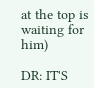at the top is waiting for him)

DR: IT'S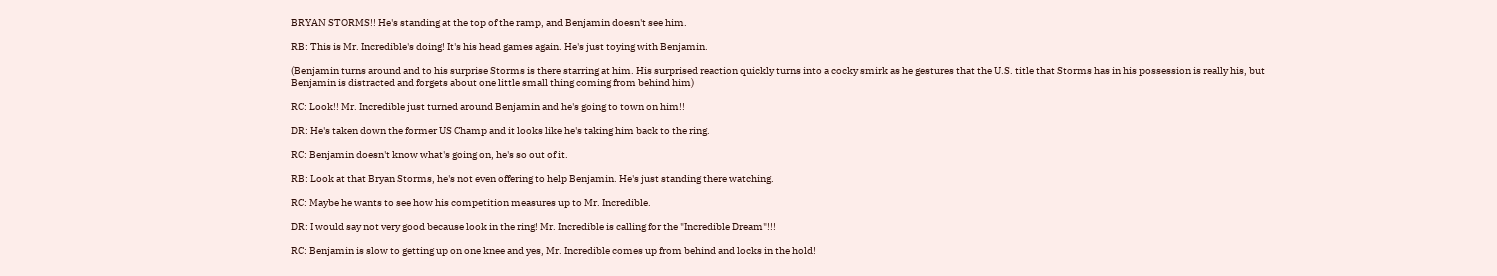BRYAN STORMS!! He's standing at the top of the ramp, and Benjamin doesn't see him.

RB: This is Mr. Incredible's doing! It's his head games again. He's just toying with Benjamin.

(Benjamin turns around and to his surprise Storms is there starring at him. His surprised reaction quickly turns into a cocky smirk as he gestures that the U.S. title that Storms has in his possession is really his, but Benjamin is distracted and forgets about one little small thing coming from behind him)

RC: Look!! Mr. Incredible just turned around Benjamin and he's going to town on him!!

DR: He's taken down the former US Champ and it looks like he's taking him back to the ring.

RC: Benjamin doesn't know what's going on, he's so out of it.

RB: Look at that Bryan Storms, he's not even offering to help Benjamin. He's just standing there watching.

RC: Maybe he wants to see how his competition measures up to Mr. Incredible.

DR: I would say not very good because look in the ring! Mr. Incredible is calling for the "Incredible Dream"!!!

RC: Benjamin is slow to getting up on one knee and yes, Mr. Incredible comes up from behind and locks in the hold!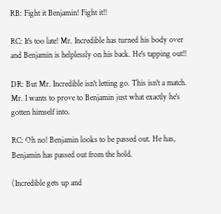RB: Fight it Benjamin! Fight it!!

RC: It's too late! Mr. Incredible has turned his body over and Benjamin is helplessly on his back. He's tapping out!!

DR: But Mr. Incredible isn't letting go. This isn't a match. Mr. I wants to prove to Benjamin just what exactly he's gotten himself into.

RC: Oh no! Benjamin looks to be passed out. He has, Benjamin has passed out from the hold.

(Incredible gets up and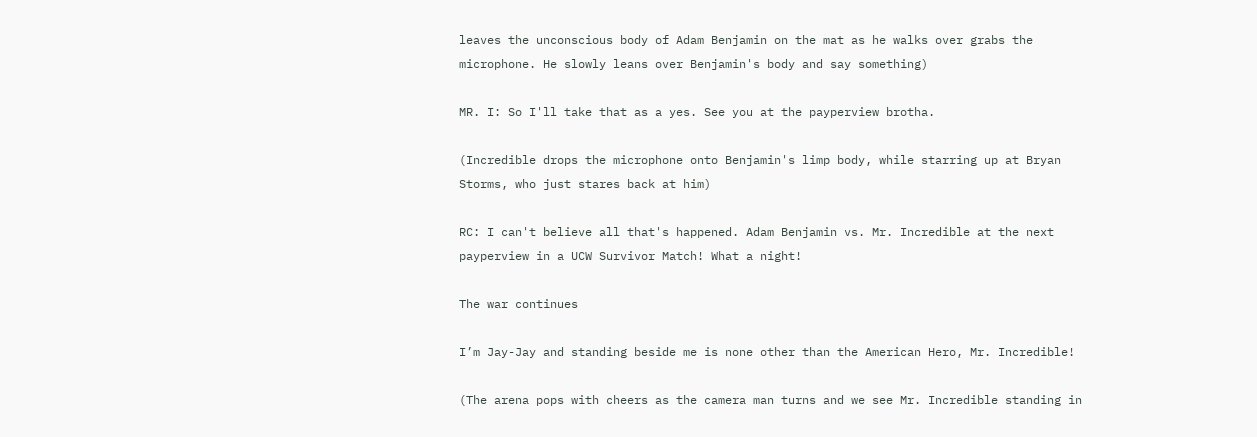leaves the unconscious body of Adam Benjamin on the mat as he walks over grabs the microphone. He slowly leans over Benjamin's body and say something)

MR. I: So I'll take that as a yes. See you at the payperview brotha.

(Incredible drops the microphone onto Benjamin's limp body, while starring up at Bryan Storms, who just stares back at him)

RC: I can't believe all that's happened. Adam Benjamin vs. Mr. Incredible at the next payperview in a UCW Survivor Match! What a night!

The war continues

I’m Jay-Jay and standing beside me is none other than the American Hero, Mr. Incredible!

(The arena pops with cheers as the camera man turns and we see Mr. Incredible standing in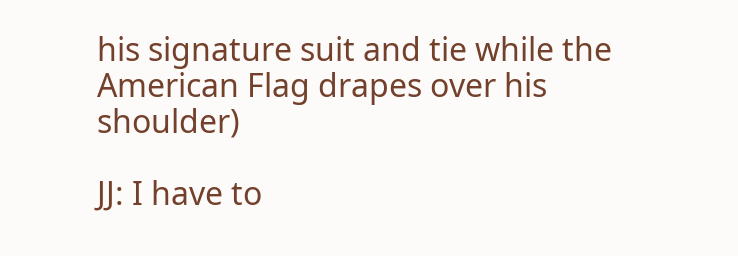his signature suit and tie while the American Flag drapes over his shoulder)

JJ: I have to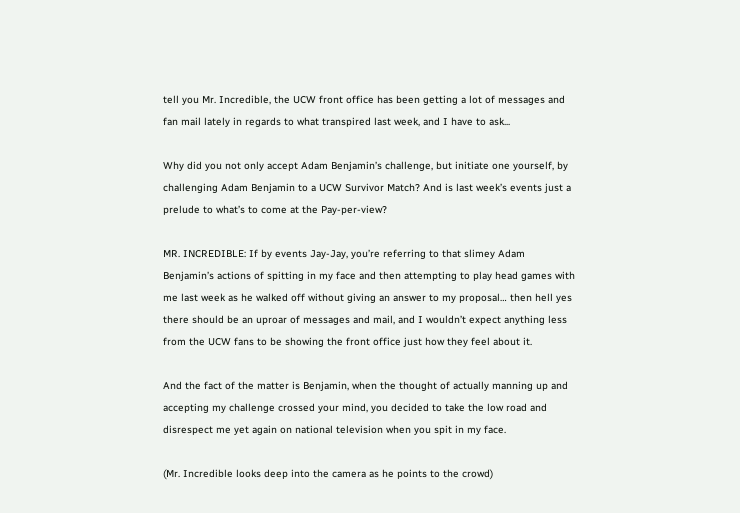tell you Mr. Incredible, the UCW front office has been getting a lot of messages and fan mail lately in regards to what transpired last week, and I have to ask...

Why did you not only accept Adam Benjamin’s challenge, but initiate one yourself, by challenging Adam Benjamin to a UCW Survivor Match? And is last week’s events just a prelude to what’s to come at the Pay-per-view?

MR. INCREDIBLE: If by events Jay-Jay, you’re referring to that slimey Adam Benjamin’s actions of spitting in my face and then attempting to play head games with me last week as he walked off without giving an answer to my proposal… then hell yes there should be an uproar of messages and mail, and I wouldn’t expect anything less from the UCW fans to be showing the front office just how they feel about it.

And the fact of the matter is Benjamin, when the thought of actually manning up and accepting my challenge crossed your mind, you decided to take the low road and disrespect me yet again on national television when you spit in my face.

(Mr. Incredible looks deep into the camera as he points to the crowd)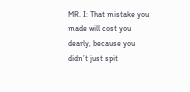MR. I: That mistake you made will cost you dearly, because you didn’t just spit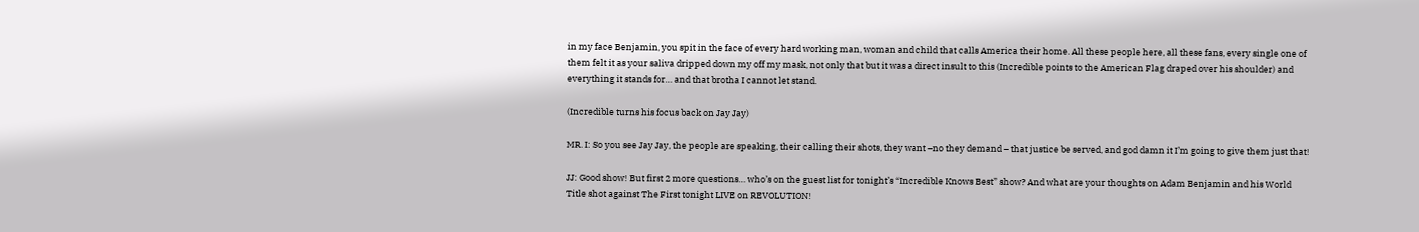in my face Benjamin, you spit in the face of every hard working man, woman and child that calls America their home. All these people here, all these fans, every single one of them felt it as your saliva dripped down my off my mask, not only that but it was a direct insult to this (Incredible points to the American Flag draped over his shoulder) and everything it stands for… and that brotha I cannot let stand.

(Incredible turns his focus back on Jay Jay)

MR. I: So you see Jay Jay, the people are speaking, their calling their shots, they want –no they demand – that justice be served, and god damn it I’m going to give them just that!

JJ: Good show! But first 2 more questions… who’s on the guest list for tonight’s “Incredible Knows Best” show? And what are your thoughts on Adam Benjamin and his World Title shot against The First tonight LIVE on REVOLUTION!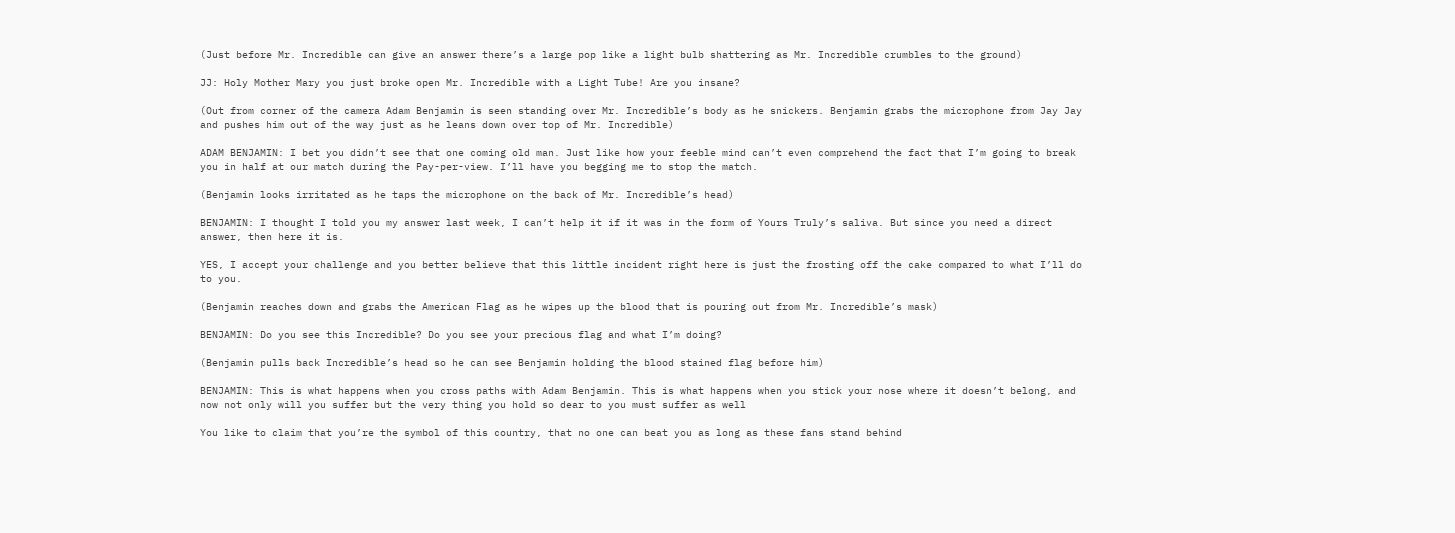(Just before Mr. Incredible can give an answer there’s a large pop like a light bulb shattering as Mr. Incredible crumbles to the ground)

JJ: Holy Mother Mary you just broke open Mr. Incredible with a Light Tube! Are you insane?

(Out from corner of the camera Adam Benjamin is seen standing over Mr. Incredible’s body as he snickers. Benjamin grabs the microphone from Jay Jay and pushes him out of the way just as he leans down over top of Mr. Incredible)

ADAM BENJAMIN: I bet you didn’t see that one coming old man. Just like how your feeble mind can’t even comprehend the fact that I’m going to break you in half at our match during the Pay-per-view. I’ll have you begging me to stop the match.

(Benjamin looks irritated as he taps the microphone on the back of Mr. Incredible’s head)

BENJAMIN: I thought I told you my answer last week, I can’t help it if it was in the form of Yours Truly’s saliva. But since you need a direct answer, then here it is.

YES, I accept your challenge and you better believe that this little incident right here is just the frosting off the cake compared to what I’ll do to you.

(Benjamin reaches down and grabs the American Flag as he wipes up the blood that is pouring out from Mr. Incredible’s mask)

BENJAMIN: Do you see this Incredible? Do you see your precious flag and what I’m doing?

(Benjamin pulls back Incredible’s head so he can see Benjamin holding the blood stained flag before him)

BENJAMIN: This is what happens when you cross paths with Adam Benjamin. This is what happens when you stick your nose where it doesn’t belong, and now not only will you suffer but the very thing you hold so dear to you must suffer as well

You like to claim that you’re the symbol of this country, that no one can beat you as long as these fans stand behind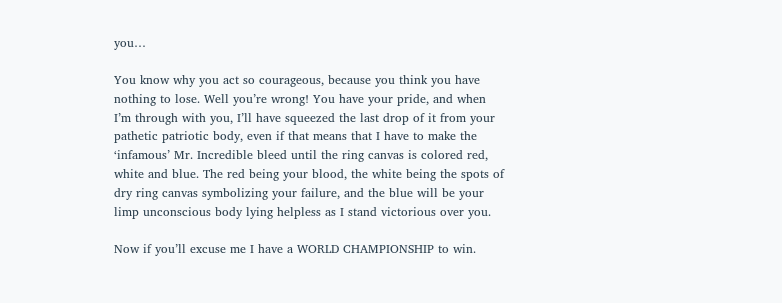you…

You know why you act so courageous, because you think you have nothing to lose. Well you’re wrong! You have your pride, and when I’m through with you, I’ll have squeezed the last drop of it from your pathetic patriotic body, even if that means that I have to make the ‘infamous’ Mr. Incredible bleed until the ring canvas is colored red, white and blue. The red being your blood, the white being the spots of dry ring canvas symbolizing your failure, and the blue will be your limp unconscious body lying helpless as I stand victorious over you.

Now if you’ll excuse me I have a WORLD CHAMPIONSHIP to win.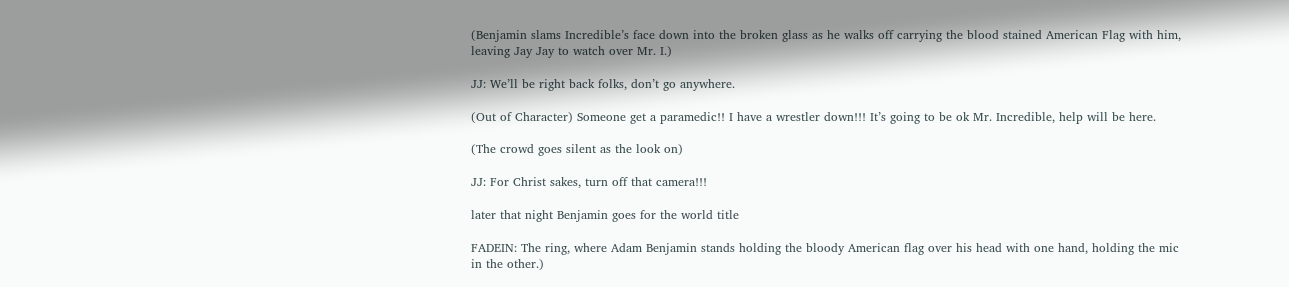(Benjamin slams Incredible’s face down into the broken glass as he walks off carrying the blood stained American Flag with him, leaving Jay Jay to watch over Mr. I.)

JJ: We’ll be right back folks, don’t go anywhere.

(Out of Character) Someone get a paramedic!! I have a wrestler down!!! It’s going to be ok Mr. Incredible, help will be here.

(The crowd goes silent as the look on)

JJ: For Christ sakes, turn off that camera!!!

later that night Benjamin goes for the world title

FADEIN: The ring, where Adam Benjamin stands holding the bloody American flag over his head with one hand, holding the mic in the other.)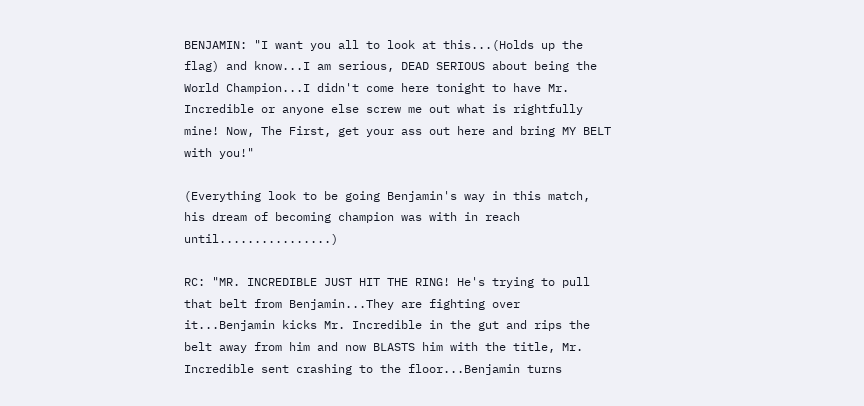BENJAMIN: "I want you all to look at this...(Holds up the flag) and know...I am serious, DEAD SERIOUS about being the World Champion...I didn't come here tonight to have Mr. Incredible or anyone else screw me out what is rightfully mine! Now, The First, get your ass out here and bring MY BELT with you!"

(Everything look to be going Benjamin's way in this match, his dream of becoming champion was with in reach until................)

RC: "MR. INCREDIBLE JUST HIT THE RING! He's trying to pull that belt from Benjamin...They are fighting over it...Benjamin kicks Mr. Incredible in the gut and rips the belt away from him and now BLASTS him with the title, Mr. Incredible sent crashing to the floor...Benjamin turns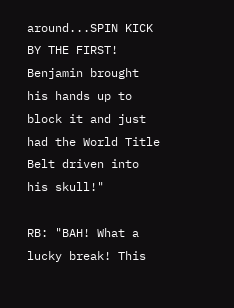around...SPIN KICK BY THE FIRST! Benjamin brought his hands up to block it and just had the World Title Belt driven into his skull!"

RB: "BAH! What a lucky break! This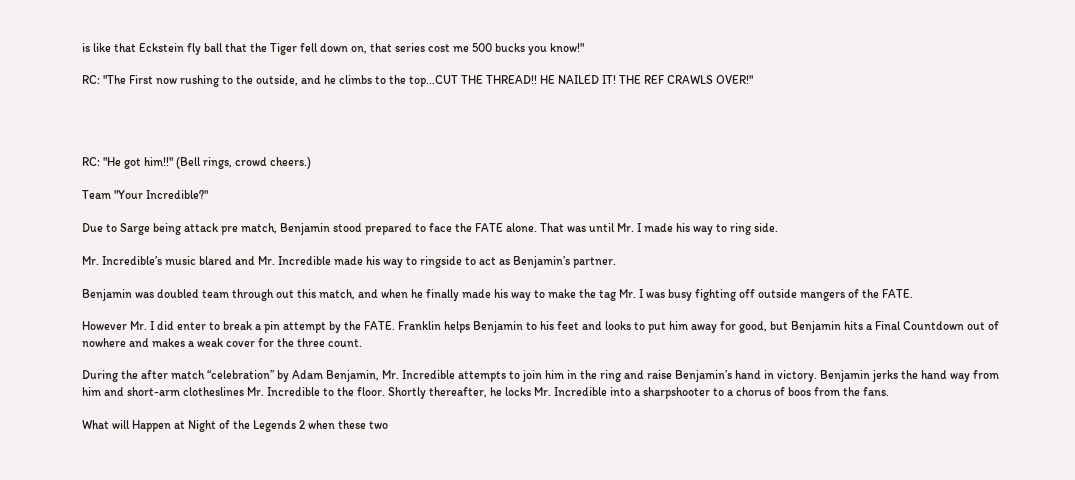is like that Eckstein fly ball that the Tiger fell down on, that series cost me 500 bucks you know!"

RC: "The First now rushing to the outside, and he climbs to the top...CUT THE THREAD!! HE NAILED IT! THE REF CRAWLS OVER!"




RC: "He got him!!" (Bell rings, crowd cheers.)

Team "Your Incredible?"

Due to Sarge being attack pre match, Benjamin stood prepared to face the FATE alone. That was until Mr. I made his way to ring side.

Mr. Incredible’s music blared and Mr. Incredible made his way to ringside to act as Benjamin’s partner.

Benjamin was doubled team through out this match, and when he finally made his way to make the tag Mr. I was busy fighting off outside mangers of the FATE.

However Mr. I did enter to break a pin attempt by the FATE. Franklin helps Benjamin to his feet and looks to put him away for good, but Benjamin hits a Final Countdown out of nowhere and makes a weak cover for the three count.

During the after match “celebration” by Adam Benjamin, Mr. Incredible attempts to join him in the ring and raise Benjamin’s hand in victory. Benjamin jerks the hand way from him and short-arm clotheslines Mr. Incredible to the floor. Shortly thereafter, he locks Mr. Incredible into a sharpshooter to a chorus of boos from the fans.

What will Happen at Night of the Legends 2 when these two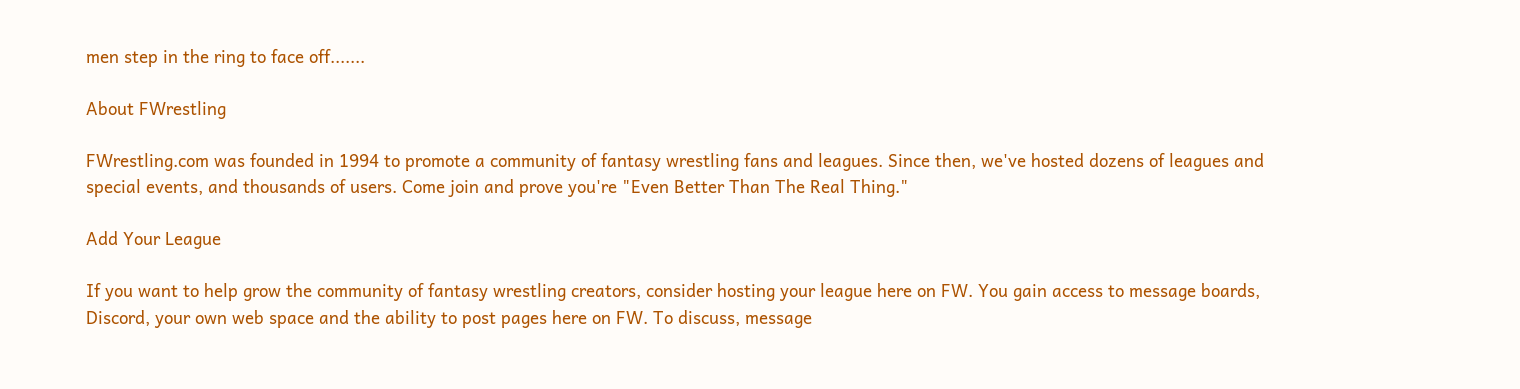men step in the ring to face off.......

About FWrestling

FWrestling.com was founded in 1994 to promote a community of fantasy wrestling fans and leagues. Since then, we've hosted dozens of leagues and special events, and thousands of users. Come join and prove you're "Even Better Than The Real Thing."

Add Your League

If you want to help grow the community of fantasy wrestling creators, consider hosting your league here on FW. You gain access to message boards, Discord, your own web space and the ability to post pages here on FW. To discuss, message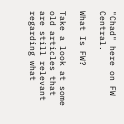"Chad" here on FW Central.

What Is FW?

Take a look at some old articles that are still relevant regarding what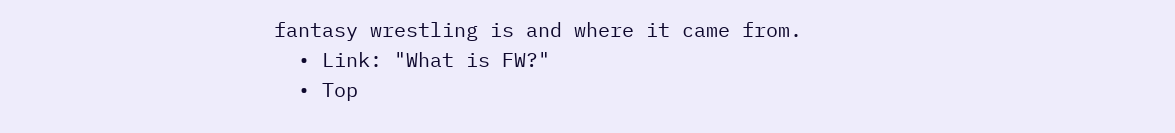fantasy wrestling is and where it came from.
  • Link: "What is FW?"
  • Top